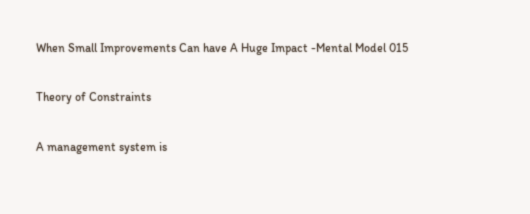When Small Improvements Can have A Huge Impact -Mental Model 015

Theory of Constraints

A management system is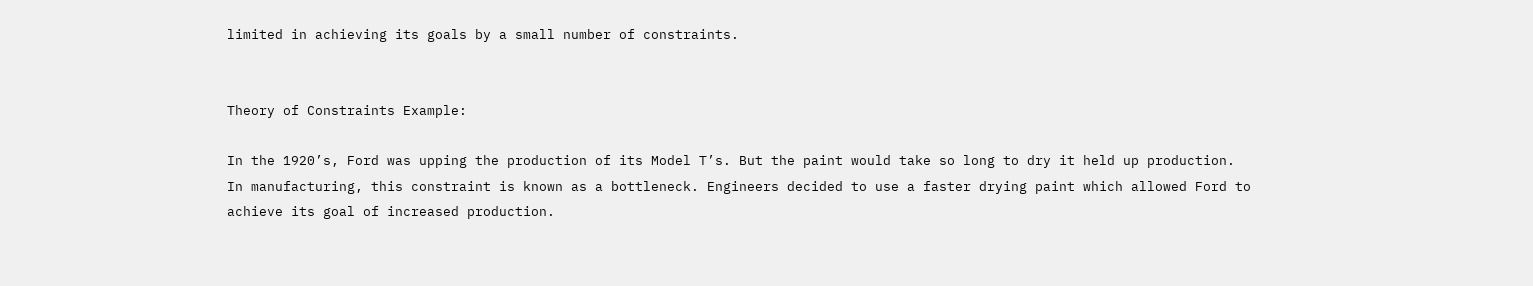limited in achieving its goals by a small number of constraints.


Theory of Constraints Example:

In the 1920’s, Ford was upping the production of its Model T’s. But the paint would take so long to dry it held up production. In manufacturing, this constraint is known as a bottleneck. Engineers decided to use a faster drying paint which allowed Ford to achieve its goal of increased production.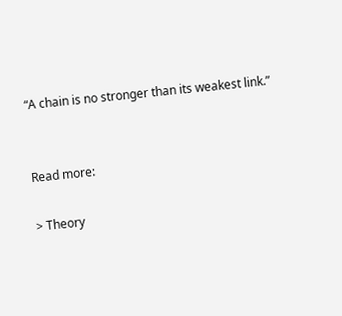“A chain is no stronger than its weakest link.”


Read more:

> Theory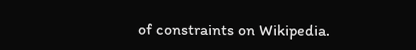of constraints on Wikipedia.